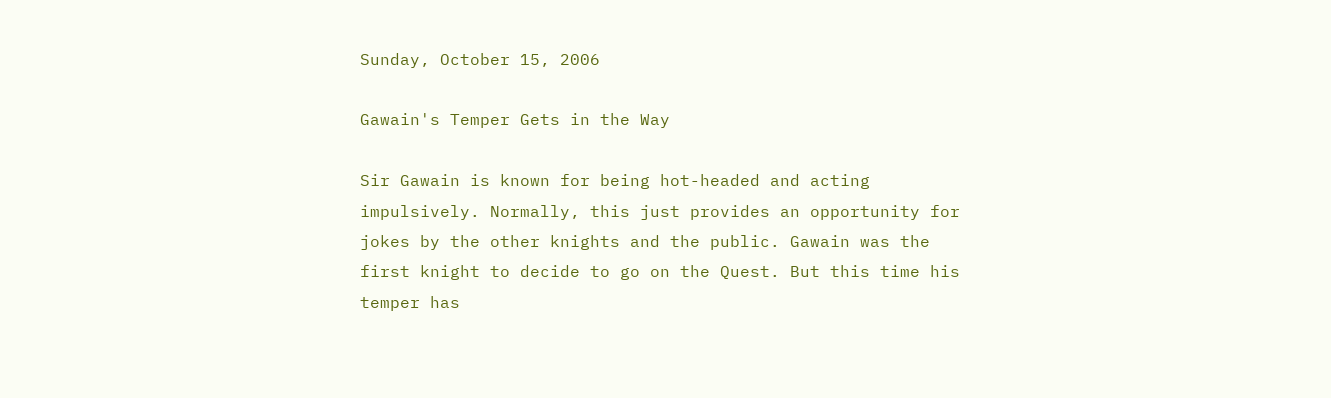Sunday, October 15, 2006

Gawain's Temper Gets in the Way

Sir Gawain is known for being hot-headed and acting impulsively. Normally, this just provides an opportunity for jokes by the other knights and the public. Gawain was the first knight to decide to go on the Quest. But this time his temper has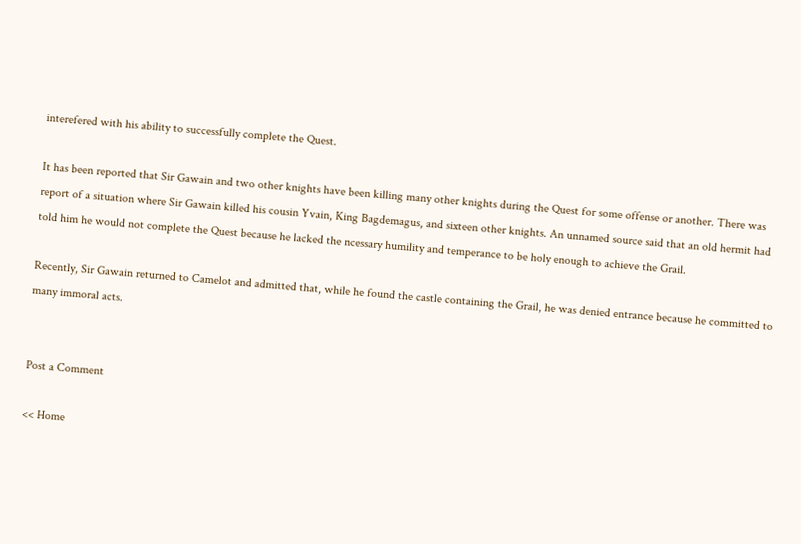interefered with his ability to successfully complete the Quest.

It has been reported that Sir Gawain and two other knights have been killing many other knights during the Quest for some offense or another. There was report of a situation where Sir Gawain killed his cousin Yvain, King Bagdemagus, and sixteen other knights. An unnamed source said that an old hermit had told him he would not complete the Quest because he lacked the ncessary humility and temperance to be holy enough to achieve the Grail.

Recently, Sir Gawain returned to Camelot and admitted that, while he found the castle containing the Grail, he was denied entrance because he committed to many immoral acts.


Post a Comment

<< Home